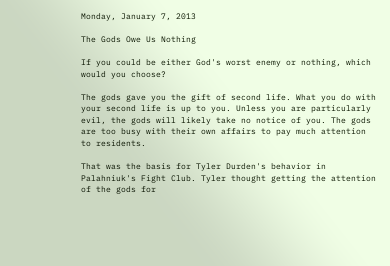Monday, January 7, 2013

The Gods Owe Us Nothing

If you could be either God's worst enemy or nothing, which would you choose?

The gods gave you the gift of second life. What you do with your second life is up to you. Unless you are particularly evil, the gods will likely take no notice of you. The gods are too busy with their own affairs to pay much attention to residents.

That was the basis for Tyler Durden's behavior in Palahniuk's Fight Club. Tyler thought getting the attention of the gods for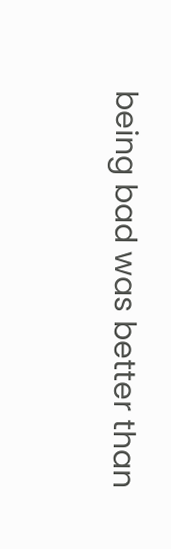being bad was better than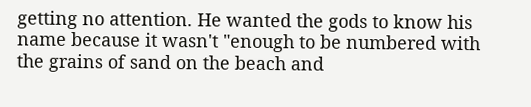getting no attention. He wanted the gods to know his name because it wasn't "enough to be numbered with the grains of sand on the beach and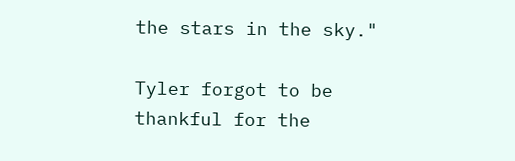the stars in the sky."

Tyler forgot to be thankful for the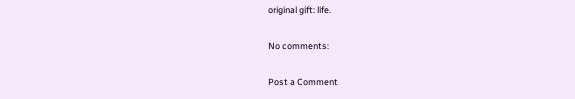original gift: life.

No comments:

Post a Comment